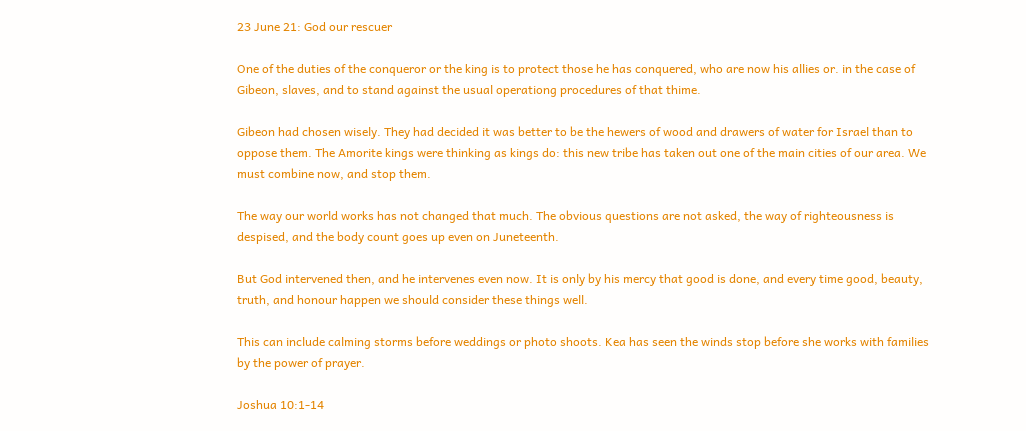23 June 21: God our rescuer

One of the duties of the conqueror or the king is to protect those he has conquered, who are now his allies or. in the case of Gibeon, slaves, and to stand against the usual operationg procedures of that thime.

Gibeon had chosen wisely. They had decided it was better to be the hewers of wood and drawers of water for Israel than to oppose them. The Amorite kings were thinking as kings do: this new tribe has taken out one of the main cities of our area. We must combine now, and stop them.

The way our world works has not changed that much. The obvious questions are not asked, the way of righteousness is despised, and the body count goes up even on Juneteenth.

But God intervened then, and he intervenes even now. It is only by his mercy that good is done, and every time good, beauty, truth, and honour happen we should consider these things well.

This can include calming storms before weddings or photo shoots. Kea has seen the winds stop before she works with families by the power of prayer.

Joshua 10:1-14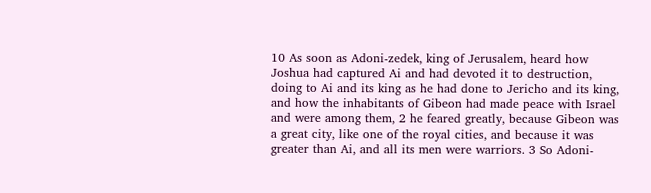10 As soon as Adoni-zedek, king of Jerusalem, heard how Joshua had captured Ai and had devoted it to destruction, doing to Ai and its king as he had done to Jericho and its king, and how the inhabitants of Gibeon had made peace with Israel and were among them, 2 he feared greatly, because Gibeon was a great city, like one of the royal cities, and because it was greater than Ai, and all its men were warriors. 3 So Adoni-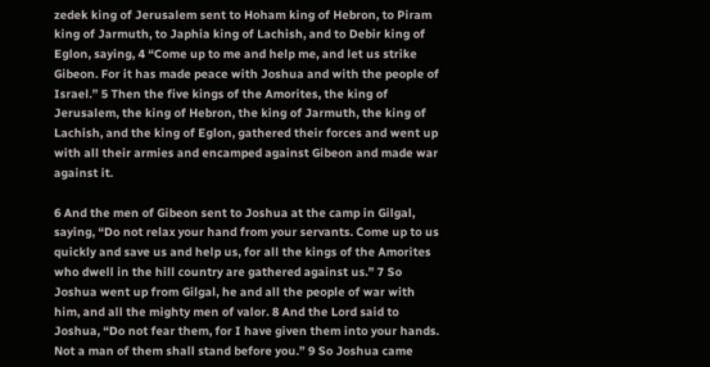zedek king of Jerusalem sent to Hoham king of Hebron, to Piram king of Jarmuth, to Japhia king of Lachish, and to Debir king of Eglon, saying, 4 “Come up to me and help me, and let us strike Gibeon. For it has made peace with Joshua and with the people of Israel.” 5 Then the five kings of the Amorites, the king of Jerusalem, the king of Hebron, the king of Jarmuth, the king of Lachish, and the king of Eglon, gathered their forces and went up with all their armies and encamped against Gibeon and made war against it.

6 And the men of Gibeon sent to Joshua at the camp in Gilgal, saying, “Do not relax your hand from your servants. Come up to us quickly and save us and help us, for all the kings of the Amorites who dwell in the hill country are gathered against us.” 7 So Joshua went up from Gilgal, he and all the people of war with him, and all the mighty men of valor. 8 And the Lord said to Joshua, “Do not fear them, for I have given them into your hands. Not a man of them shall stand before you.” 9 So Joshua came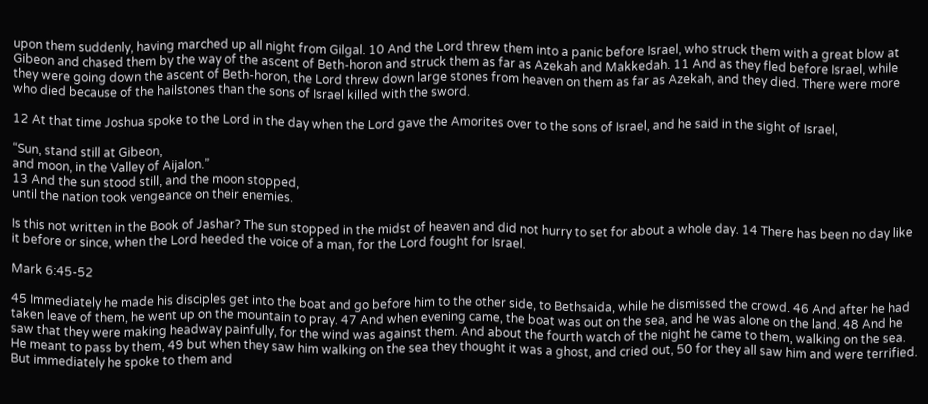upon them suddenly, having marched up all night from Gilgal. 10 And the Lord threw them into a panic before Israel, who struck them with a great blow at Gibeon and chased them by the way of the ascent of Beth-horon and struck them as far as Azekah and Makkedah. 11 And as they fled before Israel, while they were going down the ascent of Beth-horon, the Lord threw down large stones from heaven on them as far as Azekah, and they died. There were more who died because of the hailstones than the sons of Israel killed with the sword.

12 At that time Joshua spoke to the Lord in the day when the Lord gave the Amorites over to the sons of Israel, and he said in the sight of Israel,

“Sun, stand still at Gibeon,
and moon, in the Valley of Aijalon.”
13 And the sun stood still, and the moon stopped,
until the nation took vengeance on their enemies.

Is this not written in the Book of Jashar? The sun stopped in the midst of heaven and did not hurry to set for about a whole day. 14 There has been no day like it before or since, when the Lord heeded the voice of a man, for the Lord fought for Israel.

Mark 6:45-52

45 Immediately he made his disciples get into the boat and go before him to the other side, to Bethsaida, while he dismissed the crowd. 46 And after he had taken leave of them, he went up on the mountain to pray. 47 And when evening came, the boat was out on the sea, and he was alone on the land. 48 And he saw that they were making headway painfully, for the wind was against them. And about the fourth watch of the night he came to them, walking on the sea. He meant to pass by them, 49 but when they saw him walking on the sea they thought it was a ghost, and cried out, 50 for they all saw him and were terrified. But immediately he spoke to them and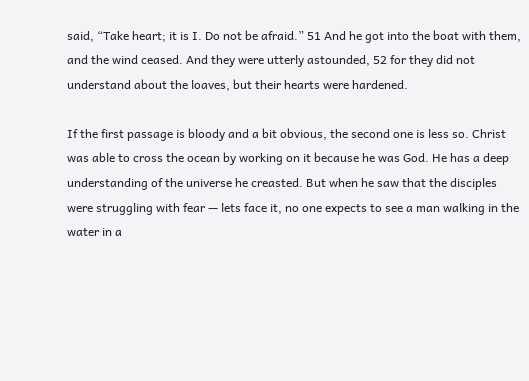said, “Take heart; it is I. Do not be afraid.” 51 And he got into the boat with them, and the wind ceased. And they were utterly astounded, 52 for they did not understand about the loaves, but their hearts were hardened.

If the first passage is bloody and a bit obvious, the second one is less so. Christ was able to cross the ocean by working on it because he was God. He has a deep understanding of the universe he creasted. But when he saw that the disciples were struggling with fear — lets face it, no one expects to see a man walking in the water in a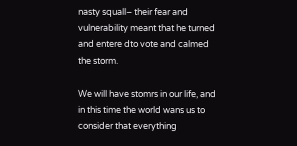nasty squall– their fear and vulnerability meant that he turned and entere dto vote and calmed the storm.

We will have stomrs in our life, and in this time the world wans us to consider that everything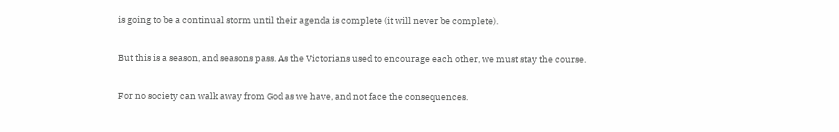is going to be a continual storm until their agenda is complete (it will never be complete).

But this is a season, and seasons pass. As the Victorians used to encourage each other, we must stay the course.

For no society can walk away from God as we have, and not face the consequences.